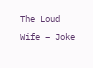The Loud Wife – Joke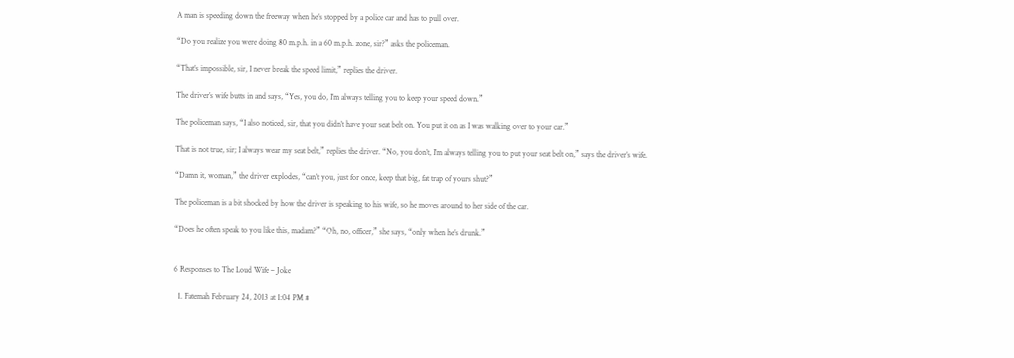A man is speeding down the freeway when he’s stopped by a police car and has to pull over.

“Do you realize you were doing 80 m.p.h. in a 60 m.p.h. zone, sir?” asks the policeman.

“That’s impossible, sir, I never break the speed limit,” replies the driver.

The driver’s wife butts in and says, “Yes, you do, I’m always telling you to keep your speed down.”

The policeman says, “I also noticed, sir, that you didn’t have your seat belt on. You put it on as I was walking over to your car.”

That is not true, sir; I always wear my seat belt,” replies the driver. “No, you don’t, I’m always telling you to put your seat belt on,” says the driver’s wife.

“Damn it, woman,” the driver explodes, “can’t you, just for once, keep that big, fat trap of yours shut?”

The policeman is a bit shocked by how the driver is speaking to his wife, so he moves around to her side of the car.

“Does he often speak to you like this, madam?” “Oh, no, officer,” she says, “only when he’s drunk.”


6 Responses to The Loud Wife – Joke

  1. Fatemah February 24, 2013 at 1:04 PM #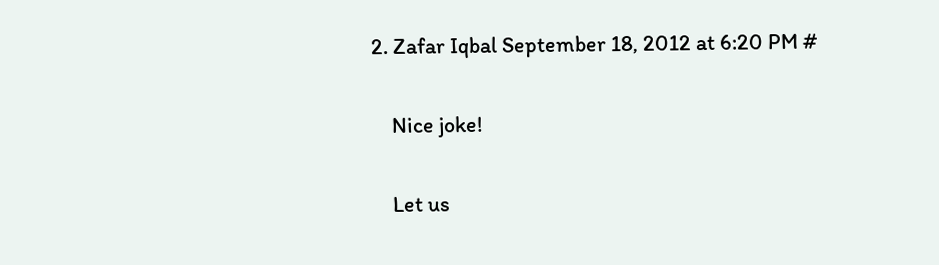2. Zafar Iqbal September 18, 2012 at 6:20 PM #

    Nice joke!

    Let us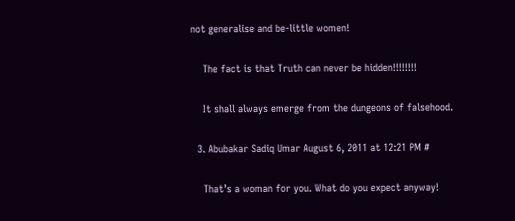not generalise and be-little women!

    The fact is that Truth can never be hidden!!!!!!!!

    It shall always emerge from the dungeons of falsehood.

  3. Abubakar Sadiq Umar August 6, 2011 at 12:21 PM #

    That’s a woman for you. What do you expect anyway!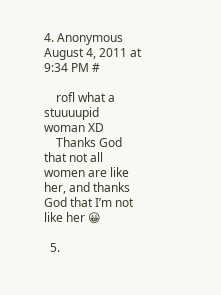4. Anonymous August 4, 2011 at 9:34 PM #

    rofl what a stuuuupid woman XD
    Thanks God that not all women are like her, and thanks God that I’m not like her 😀

  5.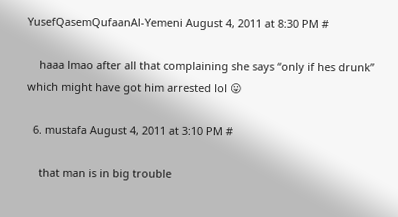YusefQasemQufaanAl-Yemeni August 4, 2011 at 8:30 PM #

    haaa lmao after all that complaining she says “only if hes drunk” which might have got him arrested lol 😛

  6. mustafa August 4, 2011 at 3:10 PM #

    that man is in big trouble